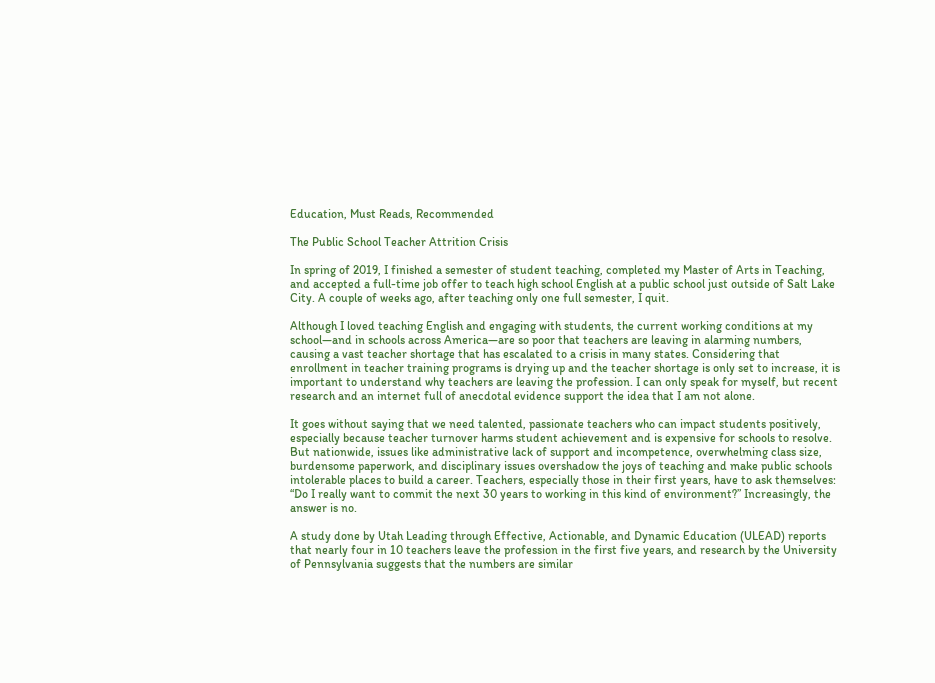Education, Must Reads, Recommended

The Public School Teacher Attrition Crisis

In spring of 2019, I finished a semester of student teaching, completed my Master of Arts in Teaching, and accepted a full-time job offer to teach high school English at a public school just outside of Salt Lake City. A couple of weeks ago, after teaching only one full semester, I quit.

Although I loved teaching English and engaging with students, the current working conditions at my school—and in schools across America—are so poor that teachers are leaving in alarming numbers, causing a vast teacher shortage that has escalated to a crisis in many states. Considering that enrollment in teacher training programs is drying up and the teacher shortage is only set to increase, it is important to understand why teachers are leaving the profession. I can only speak for myself, but recent research and an internet full of anecdotal evidence support the idea that I am not alone.

It goes without saying that we need talented, passionate teachers who can impact students positively, especially because teacher turnover harms student achievement and is expensive for schools to resolve. But nationwide, issues like administrative lack of support and incompetence, overwhelming class size, burdensome paperwork, and disciplinary issues overshadow the joys of teaching and make public schools intolerable places to build a career. Teachers, especially those in their first years, have to ask themselves: “Do I really want to commit the next 30 years to working in this kind of environment?” Increasingly, the answer is no.

A study done by Utah Leading through Effective, Actionable, and Dynamic Education (ULEAD) reports that nearly four in 10 teachers leave the profession in the first five years, and research by the University of Pennsylvania suggests that the numbers are similar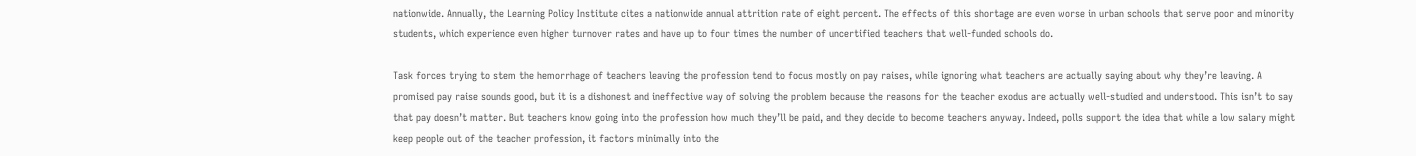nationwide. Annually, the Learning Policy Institute cites a nationwide annual attrition rate of eight percent. The effects of this shortage are even worse in urban schools that serve poor and minority students, which experience even higher turnover rates and have up to four times the number of uncertified teachers that well-funded schools do.

Task forces trying to stem the hemorrhage of teachers leaving the profession tend to focus mostly on pay raises, while ignoring what teachers are actually saying about why they’re leaving. A promised pay raise sounds good, but it is a dishonest and ineffective way of solving the problem because the reasons for the teacher exodus are actually well-studied and understood. This isn’t to say that pay doesn’t matter. But teachers know going into the profession how much they’ll be paid, and they decide to become teachers anyway. Indeed, polls support the idea that while a low salary might keep people out of the teacher profession, it factors minimally into the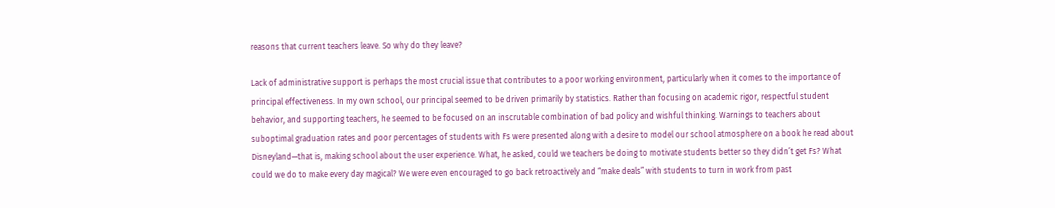reasons that current teachers leave. So why do they leave?

Lack of administrative support is perhaps the most crucial issue that contributes to a poor working environment, particularly when it comes to the importance of principal effectiveness. In my own school, our principal seemed to be driven primarily by statistics. Rather than focusing on academic rigor, respectful student behavior, and supporting teachers, he seemed to be focused on an inscrutable combination of bad policy and wishful thinking. Warnings to teachers about suboptimal graduation rates and poor percentages of students with Fs were presented along with a desire to model our school atmosphere on a book he read about Disneyland—that is, making school about the user experience. What, he asked, could we teachers be doing to motivate students better so they didn’t get Fs? What could we do to make every day magical? We were even encouraged to go back retroactively and “make deals” with students to turn in work from past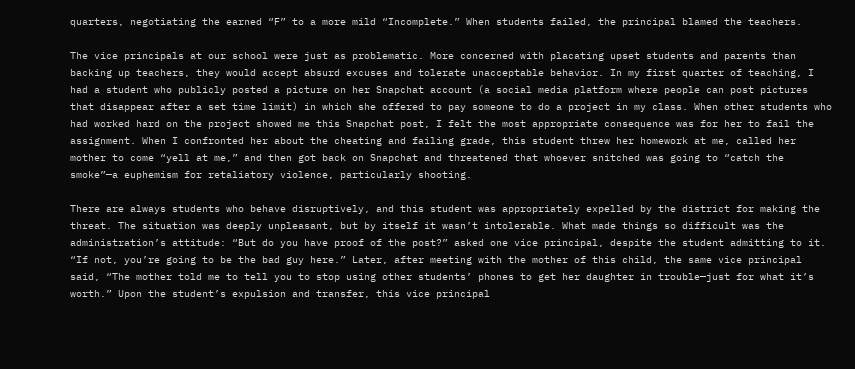quarters, negotiating the earned “F” to a more mild “Incomplete.” When students failed, the principal blamed the teachers.

The vice principals at our school were just as problematic. More concerned with placating upset students and parents than backing up teachers, they would accept absurd excuses and tolerate unacceptable behavior. In my first quarter of teaching, I had a student who publicly posted a picture on her Snapchat account (a social media platform where people can post pictures that disappear after a set time limit) in which she offered to pay someone to do a project in my class. When other students who had worked hard on the project showed me this Snapchat post, I felt the most appropriate consequence was for her to fail the assignment. When I confronted her about the cheating and failing grade, this student threw her homework at me, called her mother to come “yell at me,” and then got back on Snapchat and threatened that whoever snitched was going to “catch the smoke”—a euphemism for retaliatory violence, particularly shooting.

There are always students who behave disruptively, and this student was appropriately expelled by the district for making the threat. The situation was deeply unpleasant, but by itself it wasn’t intolerable. What made things so difficult was the administration’s attitude: “But do you have proof of the post?” asked one vice principal, despite the student admitting to it. “If not, you’re going to be the bad guy here.” Later, after meeting with the mother of this child, the same vice principal said, “The mother told me to tell you to stop using other students’ phones to get her daughter in trouble—just for what it’s worth.” Upon the student’s expulsion and transfer, this vice principal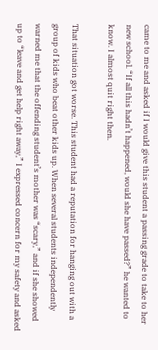came to me and asked if I would give this student a passing grade to take to her new school. “If all this hadn’t happened, would she have passed?” he wanted to know. I almost quit right then.

That situation got worse. This student had a reputation for hanging out with a group of kids who beat other kids up. When several students independently warned me that the offending student’s mother was “scary,” and if she showed up to “leave and get help right away,” I expressed concern for my safety and asked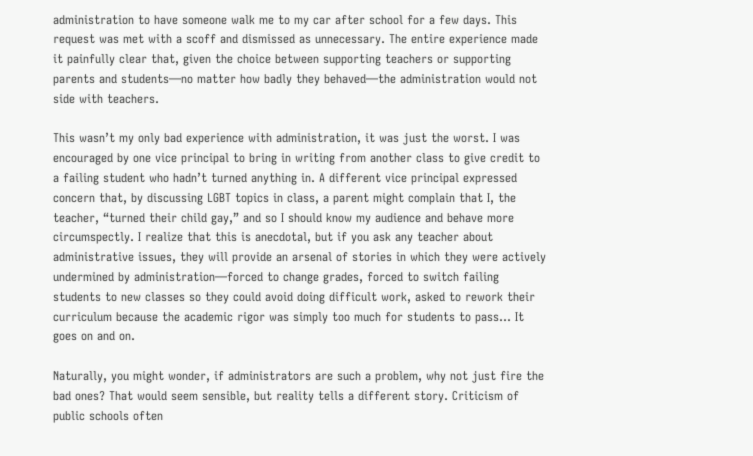administration to have someone walk me to my car after school for a few days. This request was met with a scoff and dismissed as unnecessary. The entire experience made it painfully clear that, given the choice between supporting teachers or supporting parents and students—no matter how badly they behaved—the administration would not side with teachers.

This wasn’t my only bad experience with administration, it was just the worst. I was encouraged by one vice principal to bring in writing from another class to give credit to a failing student who hadn’t turned anything in. A different vice principal expressed concern that, by discussing LGBT topics in class, a parent might complain that I, the teacher, “turned their child gay,” and so I should know my audience and behave more circumspectly. I realize that this is anecdotal, but if you ask any teacher about administrative issues, they will provide an arsenal of stories in which they were actively undermined by administration—forced to change grades, forced to switch failing students to new classes so they could avoid doing difficult work, asked to rework their curriculum because the academic rigor was simply too much for students to pass… It goes on and on.

Naturally, you might wonder, if administrators are such a problem, why not just fire the bad ones? That would seem sensible, but reality tells a different story. Criticism of public schools often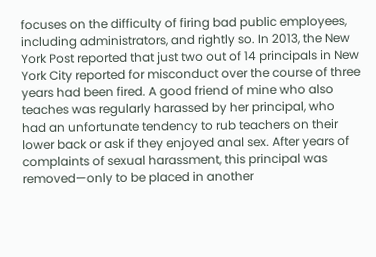focuses on the difficulty of firing bad public employees, including administrators, and rightly so. In 2013, the New York Post reported that just two out of 14 principals in New York City reported for misconduct over the course of three years had been fired. A good friend of mine who also teaches was regularly harassed by her principal, who had an unfortunate tendency to rub teachers on their lower back or ask if they enjoyed anal sex. After years of complaints of sexual harassment, this principal was removed—only to be placed in another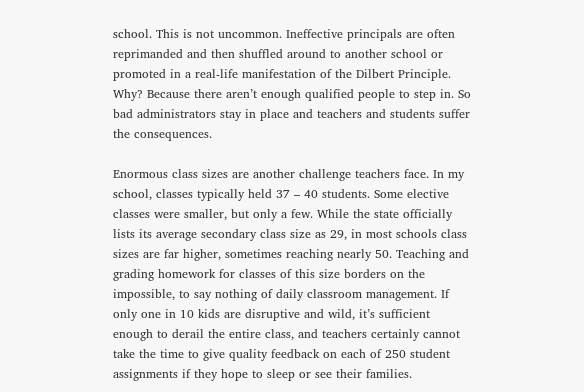school. This is not uncommon. Ineffective principals are often reprimanded and then shuffled around to another school or promoted in a real-life manifestation of the Dilbert Principle. Why? Because there aren’t enough qualified people to step in. So bad administrators stay in place and teachers and students suffer the consequences.

Enormous class sizes are another challenge teachers face. In my school, classes typically held 37 – 40 students. Some elective classes were smaller, but only a few. While the state officially lists its average secondary class size as 29, in most schools class sizes are far higher, sometimes reaching nearly 50. Teaching and grading homework for classes of this size borders on the impossible, to say nothing of daily classroom management. If only one in 10 kids are disruptive and wild, it’s sufficient enough to derail the entire class, and teachers certainly cannot take the time to give quality feedback on each of 250 student assignments if they hope to sleep or see their families.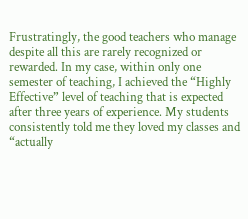Frustratingly, the good teachers who manage despite all this are rarely recognized or rewarded. In my case, within only one semester of teaching, I achieved the “Highly Effective” level of teaching that is expected after three years of experience. My students consistently told me they loved my classes and “actually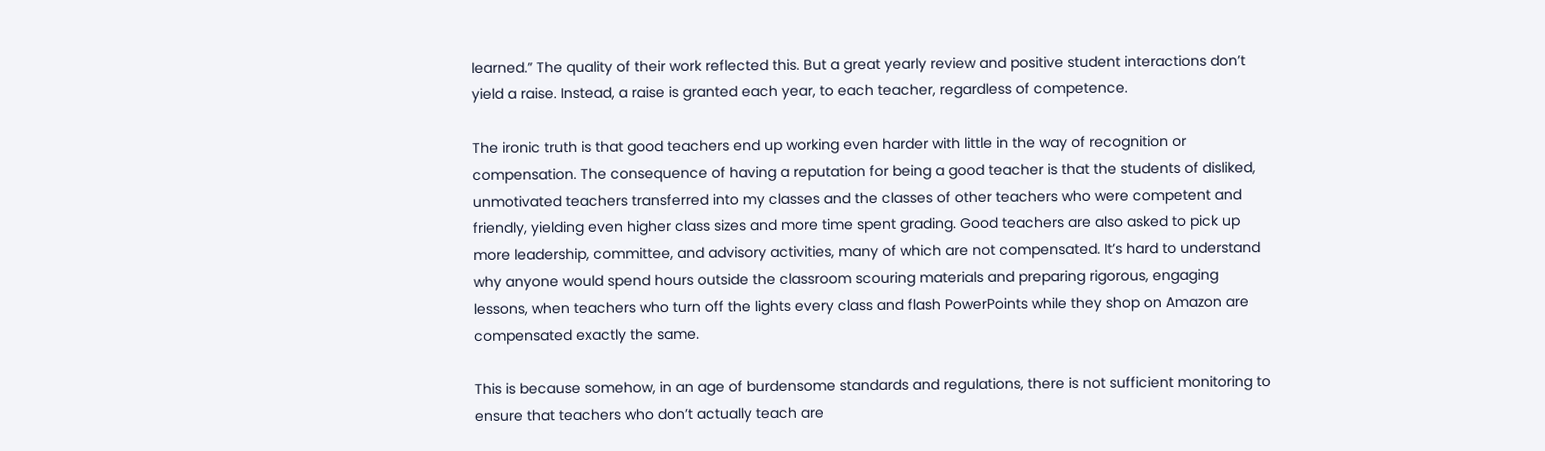learned.” The quality of their work reflected this. But a great yearly review and positive student interactions don’t yield a raise. Instead, a raise is granted each year, to each teacher, regardless of competence.

The ironic truth is that good teachers end up working even harder with little in the way of recognition or compensation. The consequence of having a reputation for being a good teacher is that the students of disliked, unmotivated teachers transferred into my classes and the classes of other teachers who were competent and friendly, yielding even higher class sizes and more time spent grading. Good teachers are also asked to pick up more leadership, committee, and advisory activities, many of which are not compensated. It’s hard to understand why anyone would spend hours outside the classroom scouring materials and preparing rigorous, engaging lessons, when teachers who turn off the lights every class and flash PowerPoints while they shop on Amazon are compensated exactly the same.

This is because somehow, in an age of burdensome standards and regulations, there is not sufficient monitoring to ensure that teachers who don’t actually teach are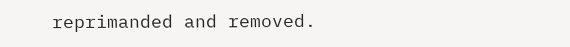reprimanded and removed.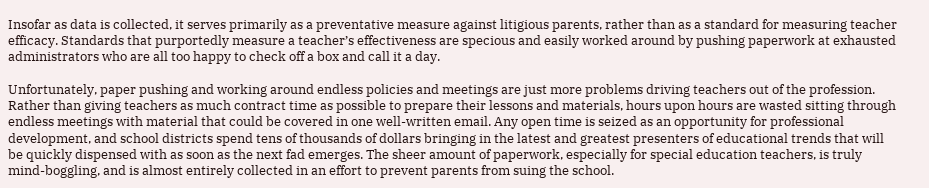Insofar as data is collected, it serves primarily as a preventative measure against litigious parents, rather than as a standard for measuring teacher efficacy. Standards that purportedly measure a teacher’s effectiveness are specious and easily worked around by pushing paperwork at exhausted administrators who are all too happy to check off a box and call it a day.

Unfortunately, paper pushing and working around endless policies and meetings are just more problems driving teachers out of the profession. Rather than giving teachers as much contract time as possible to prepare their lessons and materials, hours upon hours are wasted sitting through endless meetings with material that could be covered in one well-written email. Any open time is seized as an opportunity for professional development, and school districts spend tens of thousands of dollars bringing in the latest and greatest presenters of educational trends that will be quickly dispensed with as soon as the next fad emerges. The sheer amount of paperwork, especially for special education teachers, is truly mind-boggling, and is almost entirely collected in an effort to prevent parents from suing the school.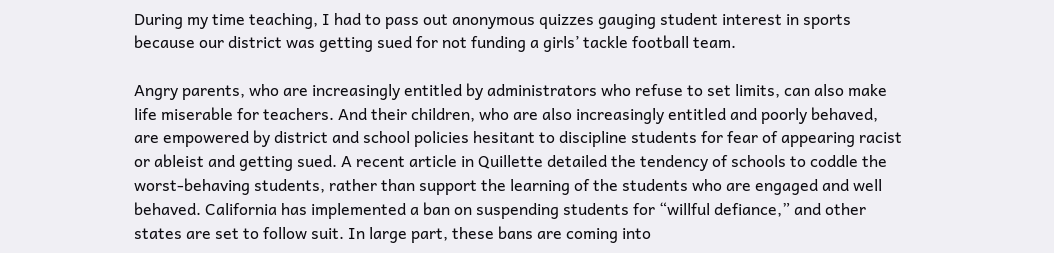During my time teaching, I had to pass out anonymous quizzes gauging student interest in sports because our district was getting sued for not funding a girls’ tackle football team.

Angry parents, who are increasingly entitled by administrators who refuse to set limits, can also make life miserable for teachers. And their children, who are also increasingly entitled and poorly behaved, are empowered by district and school policies hesitant to discipline students for fear of appearing racist or ableist and getting sued. A recent article in Quillette detailed the tendency of schools to coddle the worst-behaving students, rather than support the learning of the students who are engaged and well behaved. California has implemented a ban on suspending students for “willful defiance,” and other states are set to follow suit. In large part, these bans are coming into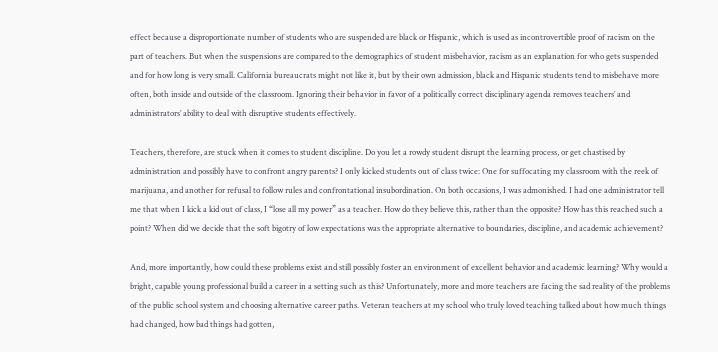effect because a disproportionate number of students who are suspended are black or Hispanic, which is used as incontrovertible proof of racism on the part of teachers. But when the suspensions are compared to the demographics of student misbehavior, racism as an explanation for who gets suspended and for how long is very small. California bureaucrats might not like it, but by their own admission, black and Hispanic students tend to misbehave more often, both inside and outside of the classroom. Ignoring their behavior in favor of a politically correct disciplinary agenda removes teachers’ and administrators’ ability to deal with disruptive students effectively.

Teachers, therefore, are stuck when it comes to student discipline. Do you let a rowdy student disrupt the learning process, or get chastised by administration and possibly have to confront angry parents? I only kicked students out of class twice: One for suffocating my classroom with the reek of marijuana, and another for refusal to follow rules and confrontational insubordination. On both occasions, I was admonished. I had one administrator tell me that when I kick a kid out of class, I “lose all my power” as a teacher. How do they believe this, rather than the opposite? How has this reached such a point? When did we decide that the soft bigotry of low expectations was the appropriate alternative to boundaries, discipline, and academic achievement?

And, more importantly, how could these problems exist and still possibly foster an environment of excellent behavior and academic learning? Why would a bright, capable young professional build a career in a setting such as this? Unfortunately, more and more teachers are facing the sad reality of the problems of the public school system and choosing alternative career paths. Veteran teachers at my school who truly loved teaching talked about how much things had changed, how bad things had gotten,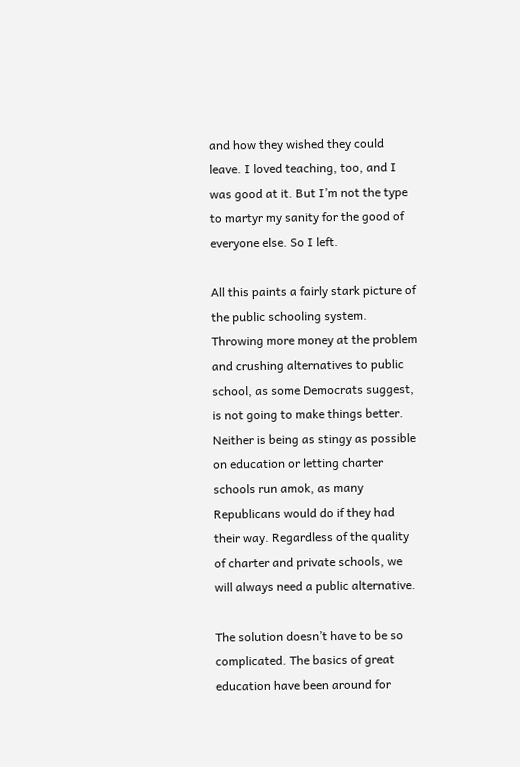and how they wished they could leave. I loved teaching, too, and I was good at it. But I’m not the type to martyr my sanity for the good of everyone else. So I left.

All this paints a fairly stark picture of the public schooling system. Throwing more money at the problem and crushing alternatives to public school, as some Democrats suggest, is not going to make things better. Neither is being as stingy as possible on education or letting charter schools run amok, as many Republicans would do if they had their way. Regardless of the quality of charter and private schools, we will always need a public alternative.

The solution doesn’t have to be so complicated. The basics of great education have been around for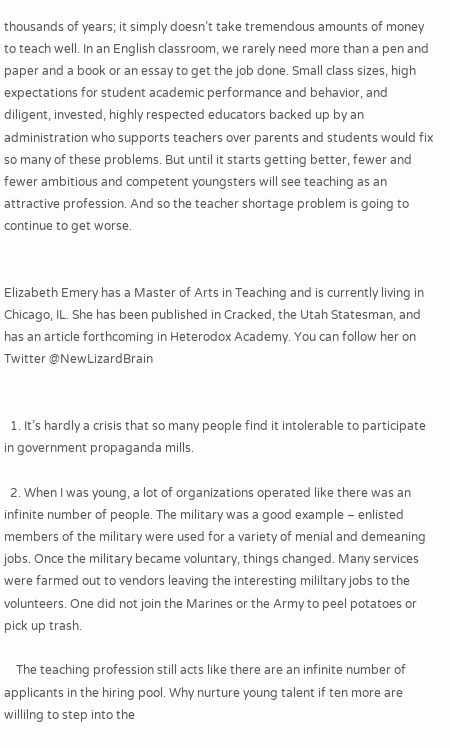thousands of years; it simply doesn’t take tremendous amounts of money to teach well. In an English classroom, we rarely need more than a pen and paper and a book or an essay to get the job done. Small class sizes, high expectations for student academic performance and behavior, and diligent, invested, highly respected educators backed up by an administration who supports teachers over parents and students would fix so many of these problems. But until it starts getting better, fewer and fewer ambitious and competent youngsters will see teaching as an attractive profession. And so the teacher shortage problem is going to continue to get worse.


Elizabeth Emery has a Master of Arts in Teaching and is currently living in Chicago, IL. She has been published in Cracked, the Utah Statesman, and has an article forthcoming in Heterodox Academy. You can follow her on Twitter @NewLizardBrain


  1. It’s hardly a crisis that so many people find it intolerable to participate in government propaganda mills.

  2. When I was young, a lot of organizations operated like there was an infinite number of people. The military was a good example – enlisted members of the military were used for a variety of menial and demeaning jobs. Once the military became voluntary, things changed. Many services were farmed out to vendors leaving the interesting mililtary jobs to the volunteers. One did not join the Marines or the Army to peel potatoes or pick up trash.

    The teaching profession still acts like there are an infinite number of applicants in the hiring pool. Why nurture young talent if ten more are willilng to step into the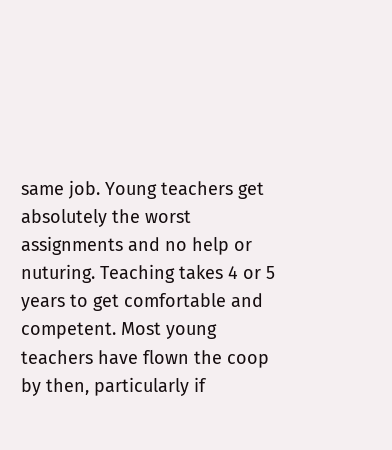same job. Young teachers get absolutely the worst assignments and no help or nuturing. Teaching takes 4 or 5 years to get comfortable and competent. Most young teachers have flown the coop by then, particularly if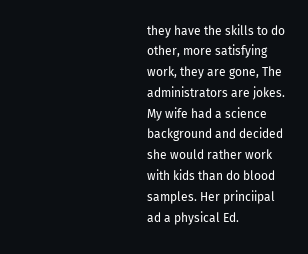they have the skills to do other, more satisfying work, they are gone, The administrators are jokes. My wife had a science background and decided she would rather work with kids than do blood samples. Her princiipal ad a physical Ed.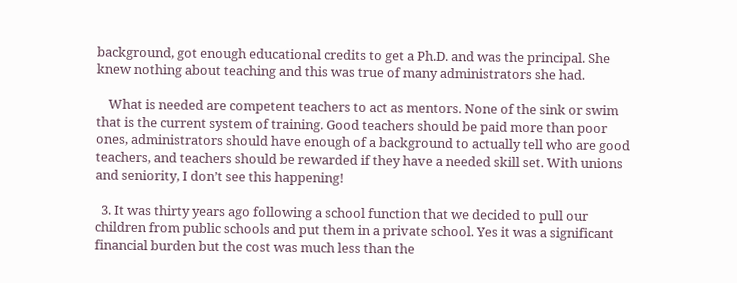background, got enough educational credits to get a Ph.D. and was the principal. She knew nothing about teaching and this was true of many administrators she had.

    What is needed are competent teachers to act as mentors. None of the sink or swim that is the current system of training. Good teachers should be paid more than poor ones, administrators should have enough of a background to actually tell who are good teachers, and teachers should be rewarded if they have a needed skill set. With unions and seniority, I don’t see this happening!

  3. It was thirty years ago following a school function that we decided to pull our children from public schools and put them in a private school. Yes it was a significant financial burden but the cost was much less than the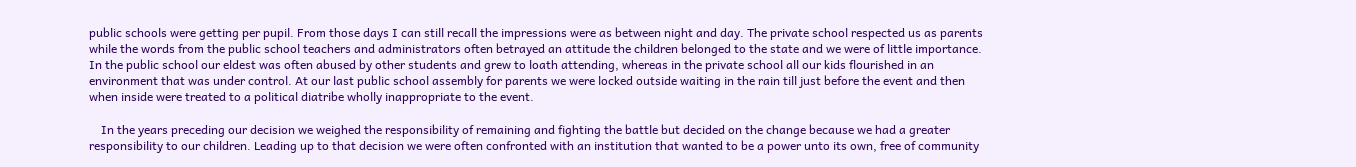public schools were getting per pupil. From those days I can still recall the impressions were as between night and day. The private school respected us as parents while the words from the public school teachers and administrators often betrayed an attitude the children belonged to the state and we were of little importance. In the public school our eldest was often abused by other students and grew to loath attending, whereas in the private school all our kids flourished in an environment that was under control. At our last public school assembly for parents we were locked outside waiting in the rain till just before the event and then when inside were treated to a political diatribe wholly inappropriate to the event.

    In the years preceding our decision we weighed the responsibility of remaining and fighting the battle but decided on the change because we had a greater responsibility to our children. Leading up to that decision we were often confronted with an institution that wanted to be a power unto its own, free of community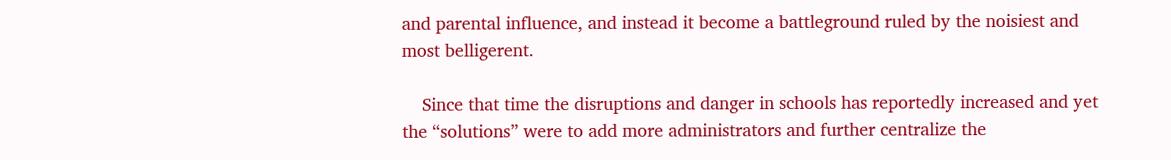and parental influence, and instead it become a battleground ruled by the noisiest and most belligerent.

    Since that time the disruptions and danger in schools has reportedly increased and yet the “solutions” were to add more administrators and further centralize the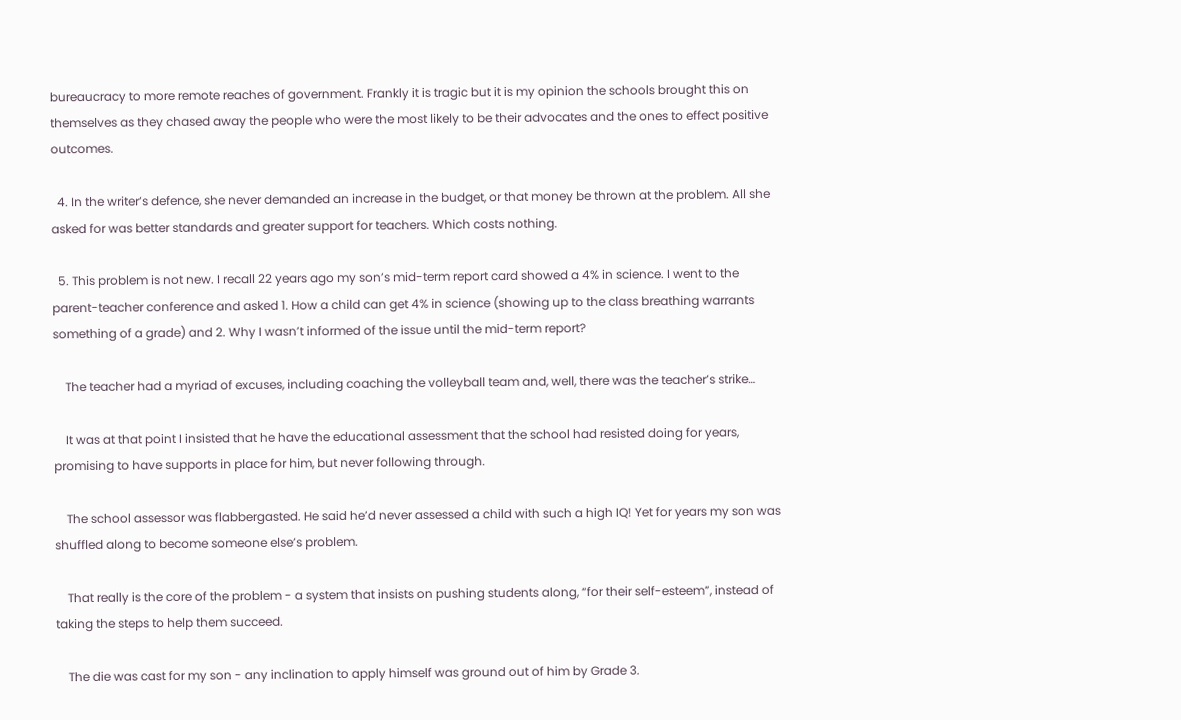bureaucracy to more remote reaches of government. Frankly it is tragic but it is my opinion the schools brought this on themselves as they chased away the people who were the most likely to be their advocates and the ones to effect positive outcomes.

  4. In the writer’s defence, she never demanded an increase in the budget, or that money be thrown at the problem. All she asked for was better standards and greater support for teachers. Which costs nothing.

  5. This problem is not new. I recall 22 years ago my son’s mid-term report card showed a 4% in science. I went to the parent-teacher conference and asked 1. How a child can get 4% in science (showing up to the class breathing warrants something of a grade) and 2. Why I wasn’t informed of the issue until the mid-term report?

    The teacher had a myriad of excuses, including coaching the volleyball team and, well, there was the teacher’s strike…

    It was at that point I insisted that he have the educational assessment that the school had resisted doing for years, promising to have supports in place for him, but never following through.

    The school assessor was flabbergasted. He said he’d never assessed a child with such a high IQ! Yet for years my son was shuffled along to become someone else’s problem.

    That really is the core of the problem - a system that insists on pushing students along, “for their self-esteem”, instead of taking the steps to help them succeed.

    The die was cast for my son - any inclination to apply himself was ground out of him by Grade 3.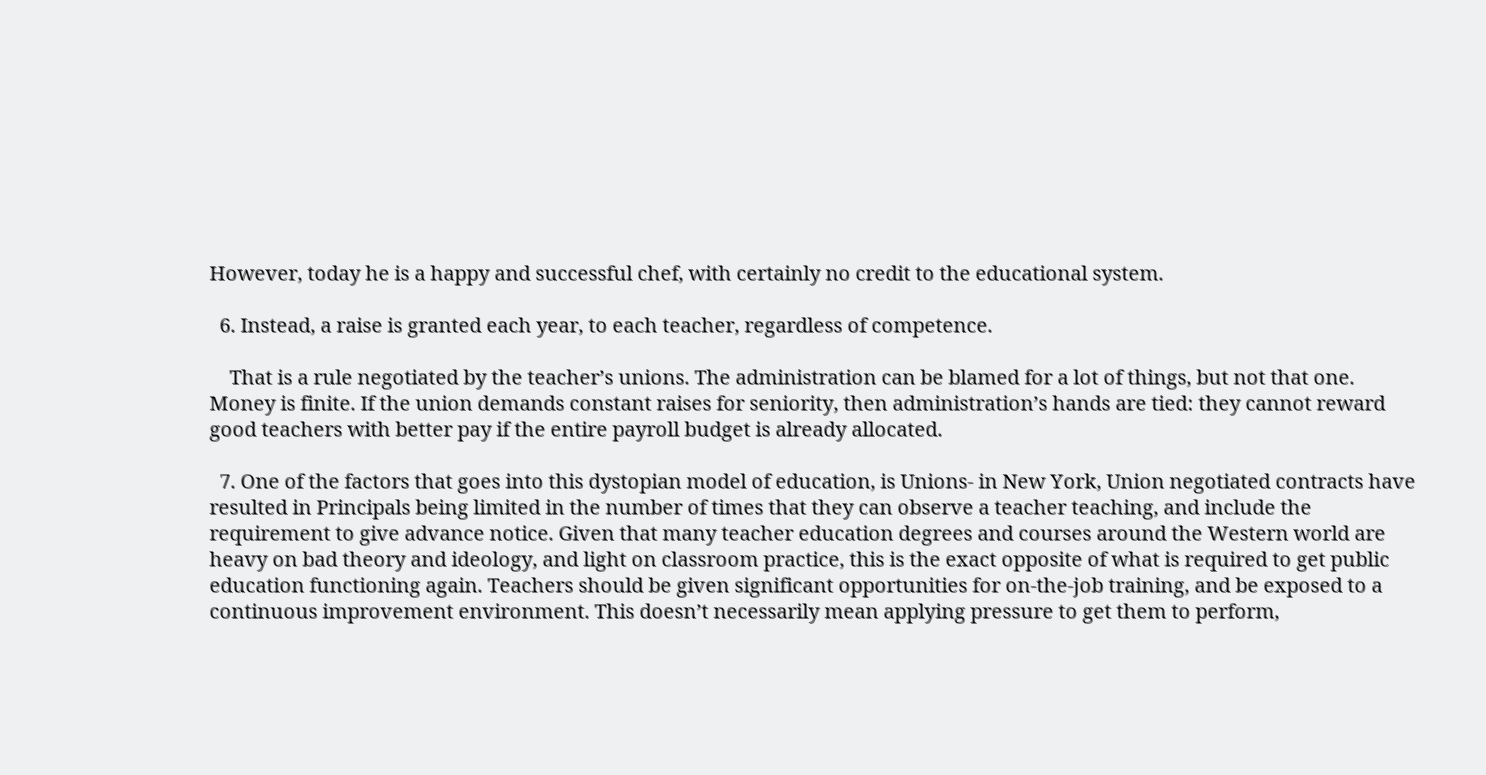However, today he is a happy and successful chef, with certainly no credit to the educational system.

  6. Instead, a raise is granted each year, to each teacher, regardless of competence.

    That is a rule negotiated by the teacher’s unions. The administration can be blamed for a lot of things, but not that one. Money is finite. If the union demands constant raises for seniority, then administration’s hands are tied: they cannot reward good teachers with better pay if the entire payroll budget is already allocated.

  7. One of the factors that goes into this dystopian model of education, is Unions- in New York, Union negotiated contracts have resulted in Principals being limited in the number of times that they can observe a teacher teaching, and include the requirement to give advance notice. Given that many teacher education degrees and courses around the Western world are heavy on bad theory and ideology, and light on classroom practice, this is the exact opposite of what is required to get public education functioning again. Teachers should be given significant opportunities for on-the-job training, and be exposed to a continuous improvement environment. This doesn’t necessarily mean applying pressure to get them to perform,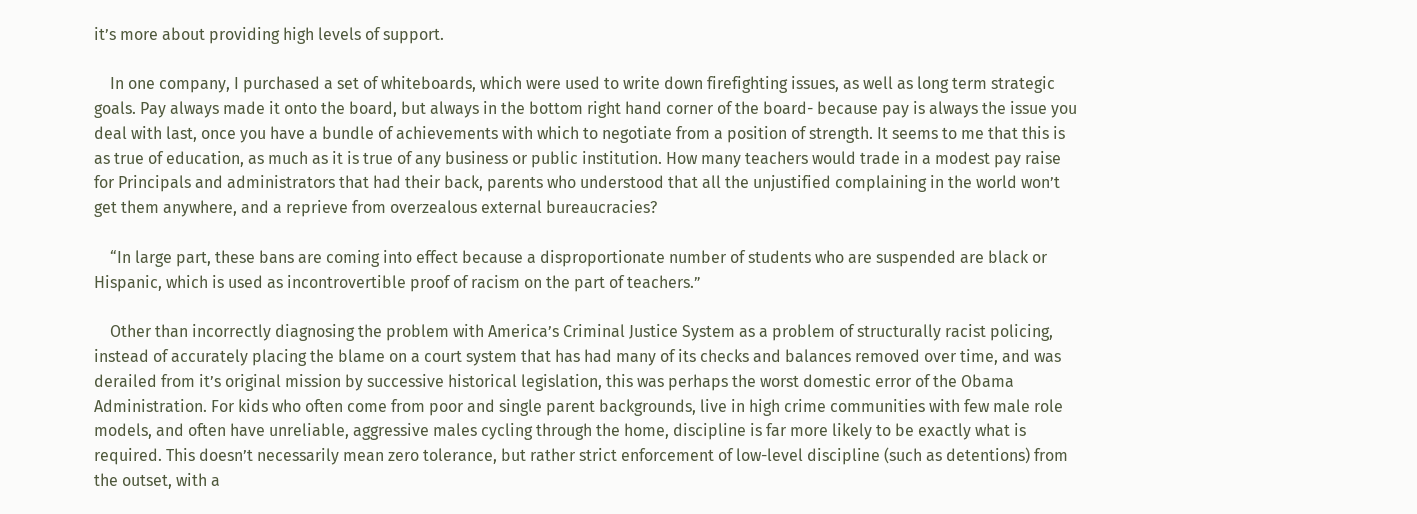it’s more about providing high levels of support.

    In one company, I purchased a set of whiteboards, which were used to write down firefighting issues, as well as long term strategic goals. Pay always made it onto the board, but always in the bottom right hand corner of the board- because pay is always the issue you deal with last, once you have a bundle of achievements with which to negotiate from a position of strength. It seems to me that this is as true of education, as much as it is true of any business or public institution. How many teachers would trade in a modest pay raise for Principals and administrators that had their back, parents who understood that all the unjustified complaining in the world won’t get them anywhere, and a reprieve from overzealous external bureaucracies?

    “In large part, these bans are coming into effect because a disproportionate number of students who are suspended are black or Hispanic, which is used as incontrovertible proof of racism on the part of teachers.”

    Other than incorrectly diagnosing the problem with America’s Criminal Justice System as a problem of structurally racist policing, instead of accurately placing the blame on a court system that has had many of its checks and balances removed over time, and was derailed from it’s original mission by successive historical legislation, this was perhaps the worst domestic error of the Obama Administration. For kids who often come from poor and single parent backgrounds, live in high crime communities with few male role models, and often have unreliable, aggressive males cycling through the home, discipline is far more likely to be exactly what is required. This doesn’t necessarily mean zero tolerance, but rather strict enforcement of low-level discipline (such as detentions) from the outset, with a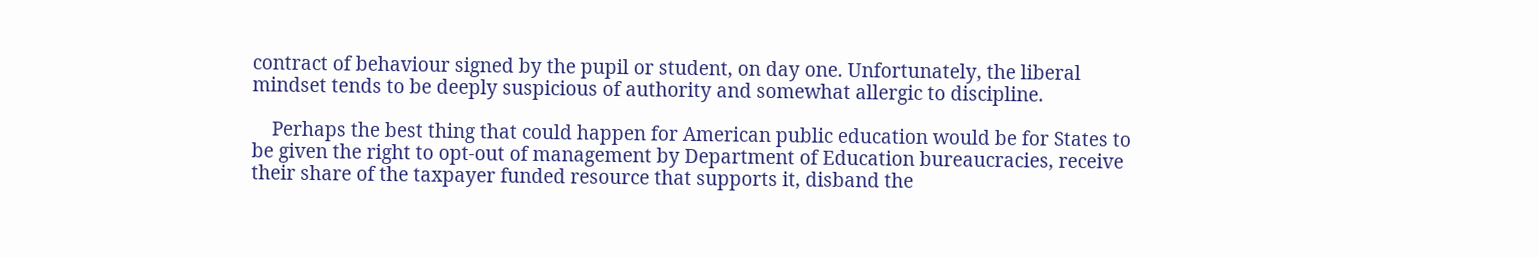contract of behaviour signed by the pupil or student, on day one. Unfortunately, the liberal mindset tends to be deeply suspicious of authority and somewhat allergic to discipline.

    Perhaps the best thing that could happen for American public education would be for States to be given the right to opt-out of management by Department of Education bureaucracies, receive their share of the taxpayer funded resource that supports it, disband the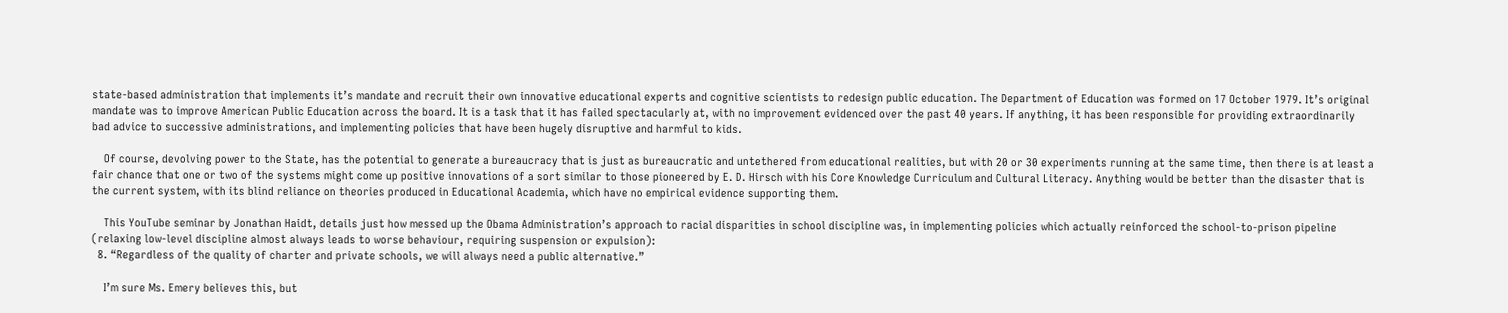state-based administration that implements it’s mandate and recruit their own innovative educational experts and cognitive scientists to redesign public education. The Department of Education was formed on 17 October 1979. It’s original mandate was to improve American Public Education across the board. It is a task that it has failed spectacularly at, with no improvement evidenced over the past 40 years. If anything, it has been responsible for providing extraordinarily bad advice to successive administrations, and implementing policies that have been hugely disruptive and harmful to kids.

    Of course, devolving power to the State, has the potential to generate a bureaucracy that is just as bureaucratic and untethered from educational realities, but with 20 or 30 experiments running at the same time, then there is at least a fair chance that one or two of the systems might come up positive innovations of a sort similar to those pioneered by E. D. Hirsch with his Core Knowledge Curriculum and Cultural Literacy. Anything would be better than the disaster that is the current system, with its blind reliance on theories produced in Educational Academia, which have no empirical evidence supporting them.

    This YouTube seminar by Jonathan Haidt, details just how messed up the Obama Administration’s approach to racial disparities in school discipline was, in implementing policies which actually reinforced the school-to-prison pipeline (relaxing low-level discipline almost always leads to worse behaviour, requiring suspension or expulsion):
  8. “Regardless of the quality of charter and private schools, we will always need a public alternative.”

    I’m sure Ms. Emery believes this, but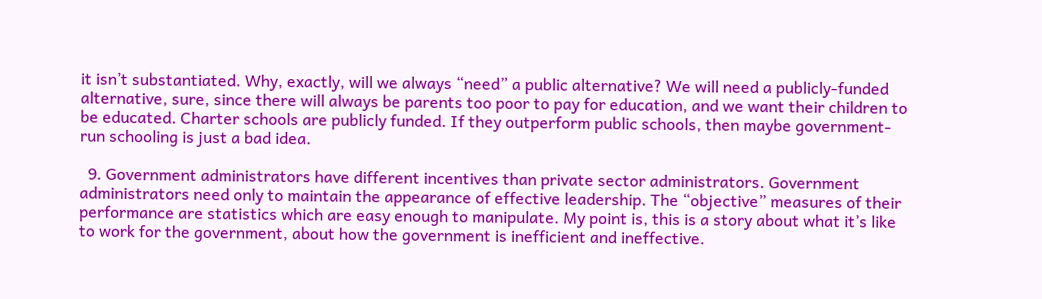it isn’t substantiated. Why, exactly, will we always “need” a public alternative? We will need a publicly-funded alternative, sure, since there will always be parents too poor to pay for education, and we want their children to be educated. Charter schools are publicly funded. If they outperform public schools, then maybe government-run schooling is just a bad idea.

  9. Government administrators have different incentives than private sector administrators. Government administrators need only to maintain the appearance of effective leadership. The “objective” measures of their performance are statistics which are easy enough to manipulate. My point is, this is a story about what it’s like to work for the government, about how the government is inefficient and ineffective.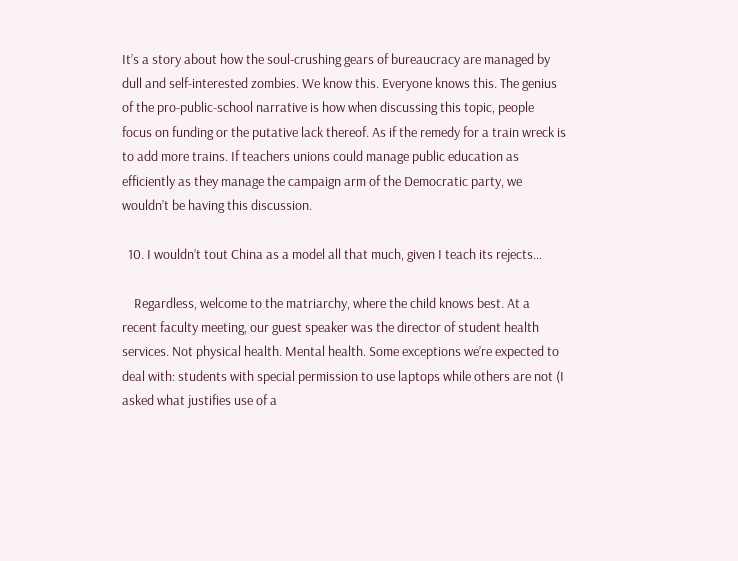It’s a story about how the soul-crushing gears of bureaucracy are managed by dull and self-interested zombies. We know this. Everyone knows this. The genius of the pro-public-school narrative is how when discussing this topic, people focus on funding or the putative lack thereof. As if the remedy for a train wreck is to add more trains. If teachers unions could manage public education as efficiently as they manage the campaign arm of the Democratic party, we wouldn’t be having this discussion.

  10. I wouldn’t tout China as a model all that much, given I teach its rejects…

    Regardless, welcome to the matriarchy, where the child knows best. At a recent faculty meeting, our guest speaker was the director of student health services. Not physical health. Mental health. Some exceptions we’re expected to deal with: students with special permission to use laptops while others are not (I asked what justifies use of a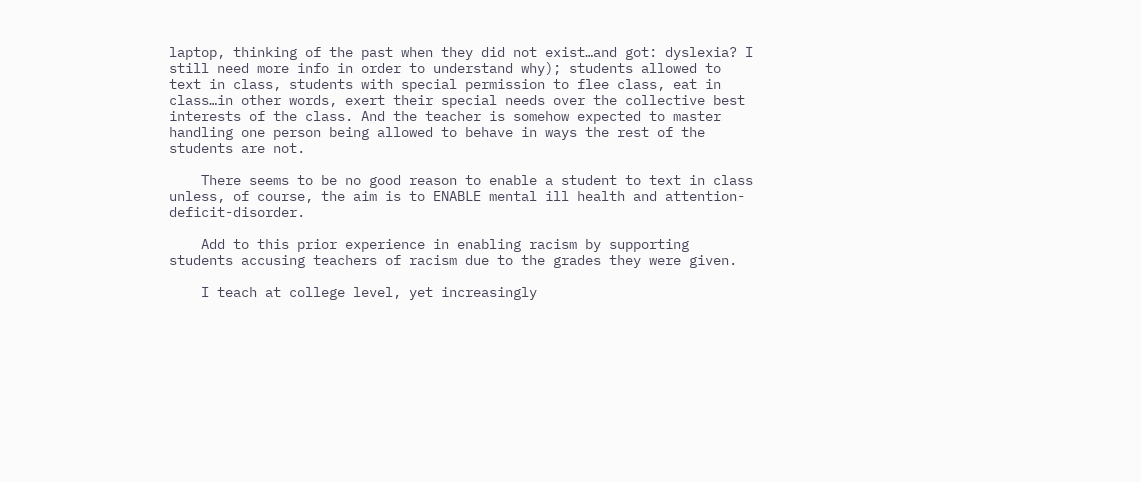laptop, thinking of the past when they did not exist…and got: dyslexia? I still need more info in order to understand why); students allowed to text in class, students with special permission to flee class, eat in class…in other words, exert their special needs over the collective best interests of the class. And the teacher is somehow expected to master handling one person being allowed to behave in ways the rest of the students are not.

    There seems to be no good reason to enable a student to text in class unless, of course, the aim is to ENABLE mental ill health and attention-deficit-disorder.

    Add to this prior experience in enabling racism by supporting students accusing teachers of racism due to the grades they were given.

    I teach at college level, yet increasingly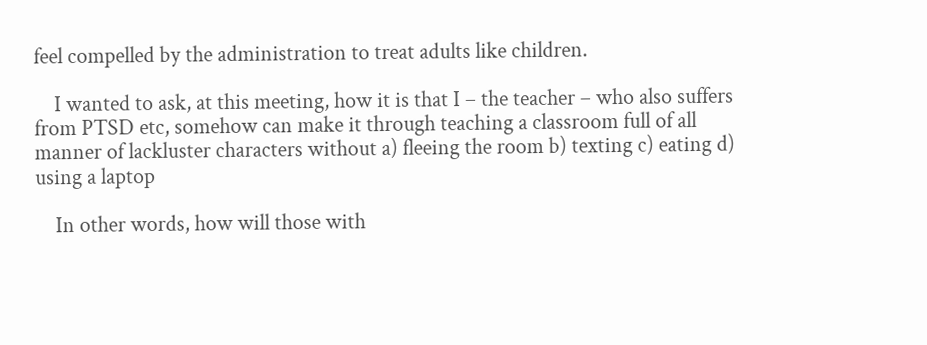feel compelled by the administration to treat adults like children.

    I wanted to ask, at this meeting, how it is that I – the teacher – who also suffers from PTSD etc, somehow can make it through teaching a classroom full of all manner of lackluster characters without a) fleeing the room b) texting c) eating d) using a laptop

    In other words, how will those with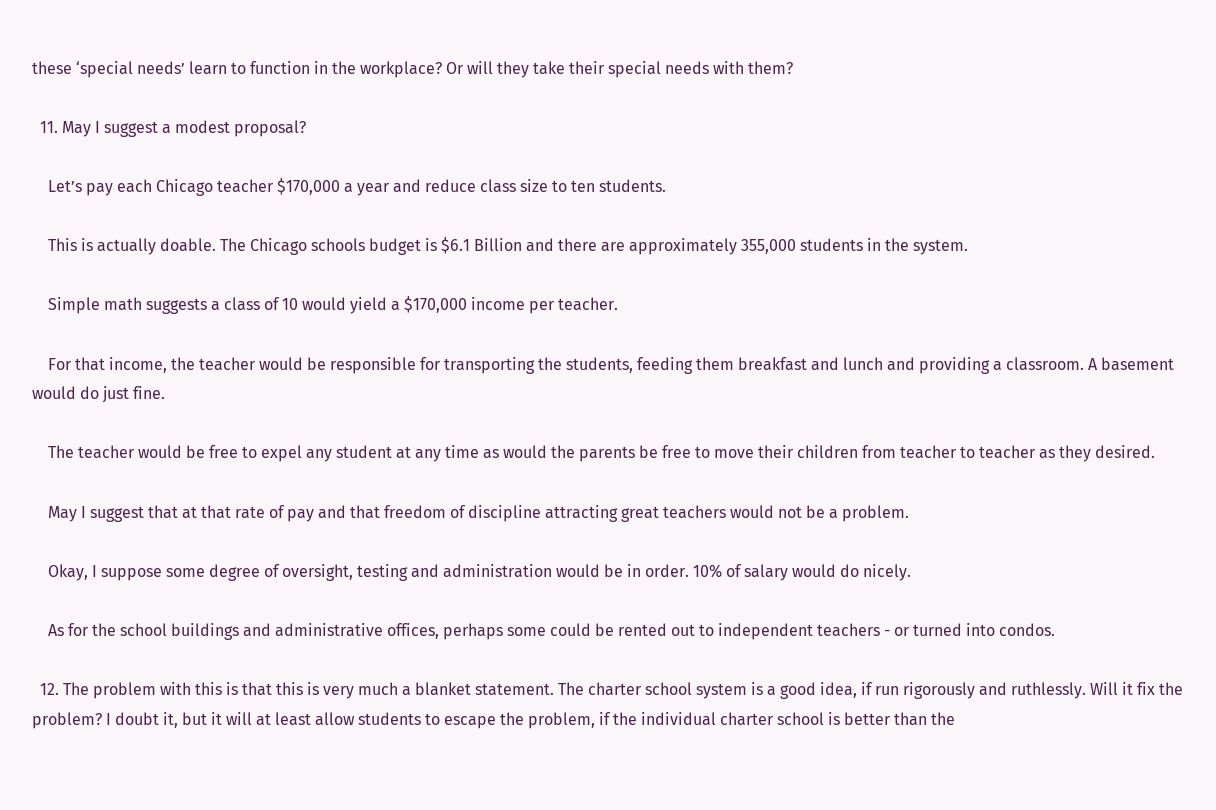these ‘special needs’ learn to function in the workplace? Or will they take their special needs with them?

  11. May I suggest a modest proposal?

    Let’s pay each Chicago teacher $170,000 a year and reduce class size to ten students.

    This is actually doable. The Chicago schools budget is $6.1 Billion and there are approximately 355,000 students in the system.

    Simple math suggests a class of 10 would yield a $170,000 income per teacher.

    For that income, the teacher would be responsible for transporting the students, feeding them breakfast and lunch and providing a classroom. A basement would do just fine.

    The teacher would be free to expel any student at any time as would the parents be free to move their children from teacher to teacher as they desired.

    May I suggest that at that rate of pay and that freedom of discipline attracting great teachers would not be a problem.

    Okay, I suppose some degree of oversight, testing and administration would be in order. 10% of salary would do nicely.

    As for the school buildings and administrative offices, perhaps some could be rented out to independent teachers - or turned into condos.

  12. The problem with this is that this is very much a blanket statement. The charter school system is a good idea, if run rigorously and ruthlessly. Will it fix the problem? I doubt it, but it will at least allow students to escape the problem, if the individual charter school is better than the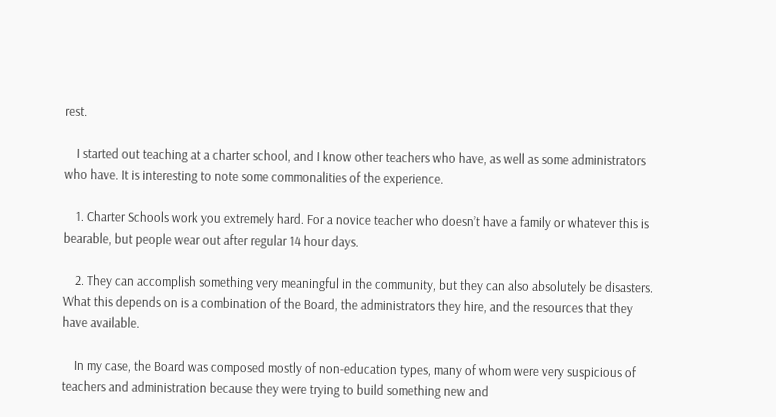rest.

    I started out teaching at a charter school, and I know other teachers who have, as well as some administrators who have. It is interesting to note some commonalities of the experience.

    1. Charter Schools work you extremely hard. For a novice teacher who doesn’t have a family or whatever this is bearable, but people wear out after regular 14 hour days.

    2. They can accomplish something very meaningful in the community, but they can also absolutely be disasters. What this depends on is a combination of the Board, the administrators they hire, and the resources that they have available.

    In my case, the Board was composed mostly of non-education types, many of whom were very suspicious of teachers and administration because they were trying to build something new and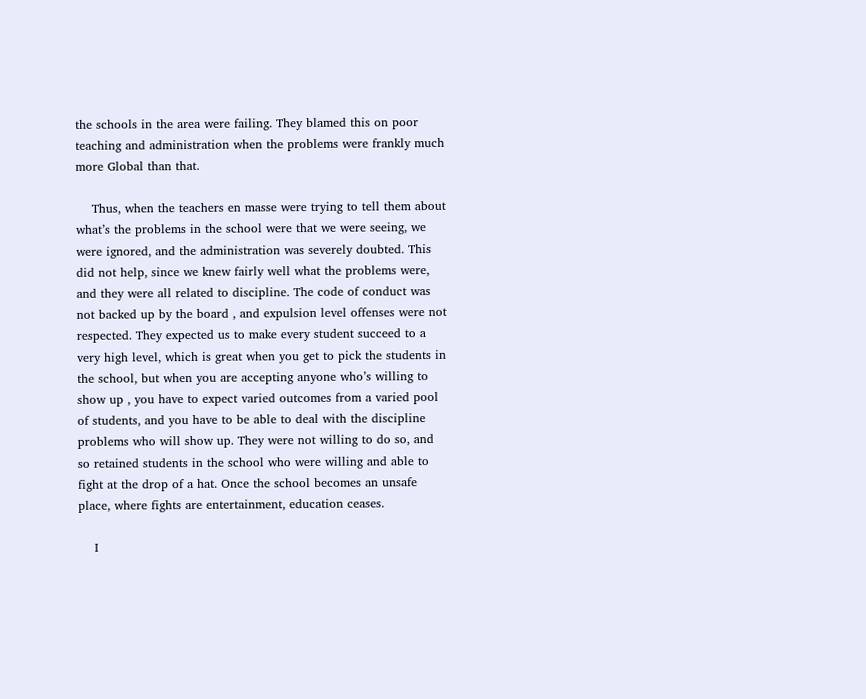the schools in the area were failing. They blamed this on poor teaching and administration when the problems were frankly much more Global than that.

    Thus, when the teachers en masse were trying to tell them about what’s the problems in the school were that we were seeing, we were ignored, and the administration was severely doubted. This did not help, since we knew fairly well what the problems were, and they were all related to discipline. The code of conduct was not backed up by the board , and expulsion level offenses were not respected. They expected us to make every student succeed to a very high level, which is great when you get to pick the students in the school, but when you are accepting anyone who’s willing to show up , you have to expect varied outcomes from a varied pool of students, and you have to be able to deal with the discipline problems who will show up. They were not willing to do so, and so retained students in the school who were willing and able to fight at the drop of a hat. Once the school becomes an unsafe place, where fights are entertainment, education ceases.

    I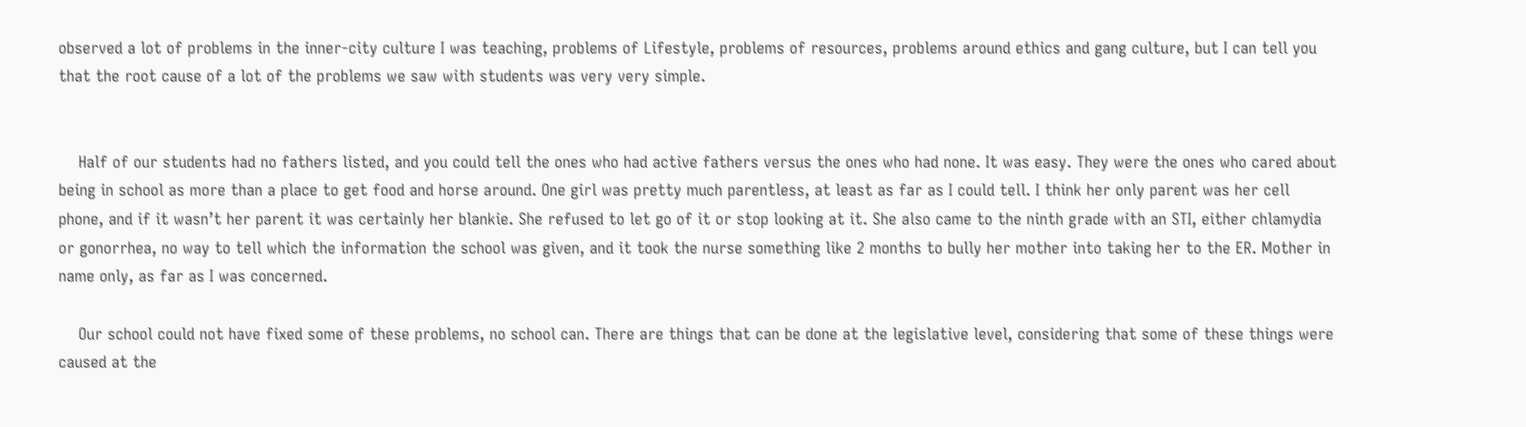observed a lot of problems in the inner-city culture I was teaching, problems of Lifestyle, problems of resources, problems around ethics and gang culture, but I can tell you that the root cause of a lot of the problems we saw with students was very very simple.


    Half of our students had no fathers listed, and you could tell the ones who had active fathers versus the ones who had none. It was easy. They were the ones who cared about being in school as more than a place to get food and horse around. One girl was pretty much parentless, at least as far as I could tell. I think her only parent was her cell phone, and if it wasn’t her parent it was certainly her blankie. She refused to let go of it or stop looking at it. She also came to the ninth grade with an STI, either chlamydia or gonorrhea, no way to tell which the information the school was given, and it took the nurse something like 2 months to bully her mother into taking her to the ER. Mother in name only, as far as I was concerned.

    Our school could not have fixed some of these problems, no school can. There are things that can be done at the legislative level, considering that some of these things were caused at the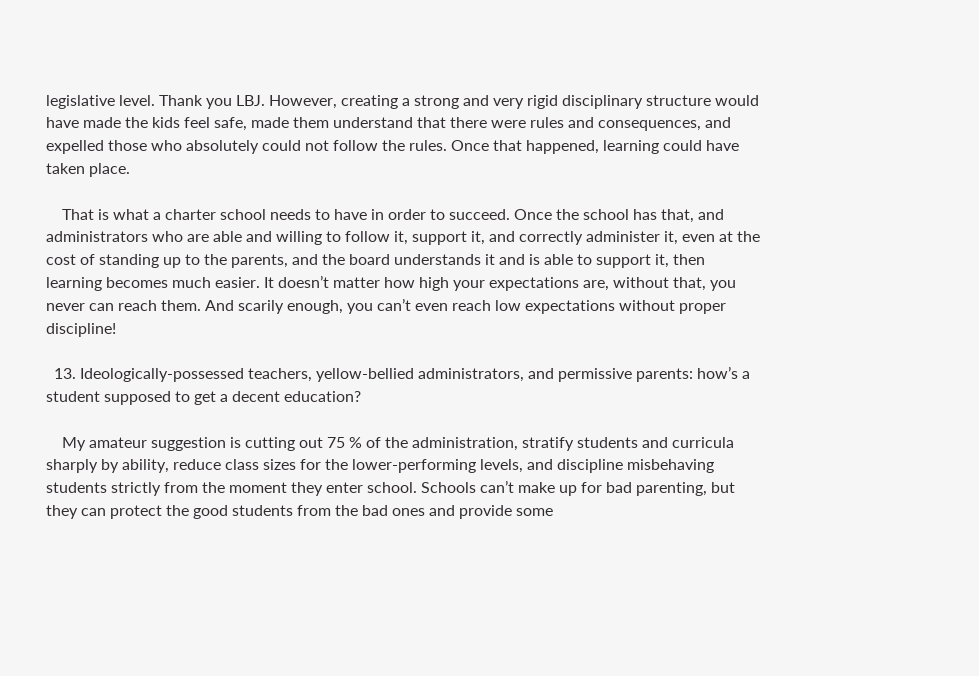legislative level. Thank you LBJ. However, creating a strong and very rigid disciplinary structure would have made the kids feel safe, made them understand that there were rules and consequences, and expelled those who absolutely could not follow the rules. Once that happened, learning could have taken place.

    That is what a charter school needs to have in order to succeed. Once the school has that, and administrators who are able and willing to follow it, support it, and correctly administer it, even at the cost of standing up to the parents, and the board understands it and is able to support it, then learning becomes much easier. It doesn’t matter how high your expectations are, without that, you never can reach them. And scarily enough, you can’t even reach low expectations without proper discipline!

  13. Ideologically-possessed teachers, yellow-bellied administrators, and permissive parents: how’s a student supposed to get a decent education?

    My amateur suggestion is cutting out 75 % of the administration, stratify students and curricula sharply by ability, reduce class sizes for the lower-performing levels, and discipline misbehaving students strictly from the moment they enter school. Schools can’t make up for bad parenting, but they can protect the good students from the bad ones and provide some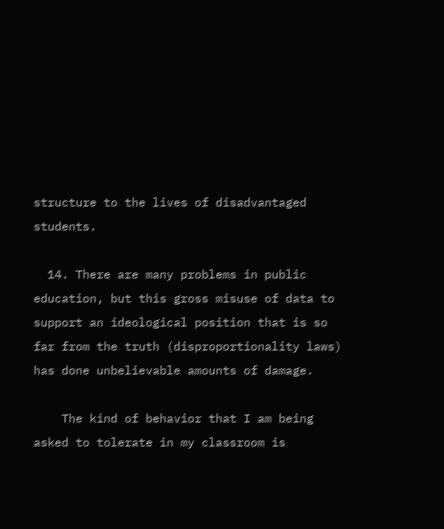structure to the lives of disadvantaged students.

  14. There are many problems in public education, but this gross misuse of data to support an ideological position that is so far from the truth (disproportionality laws) has done unbelievable amounts of damage.

    The kind of behavior that I am being asked to tolerate in my classroom is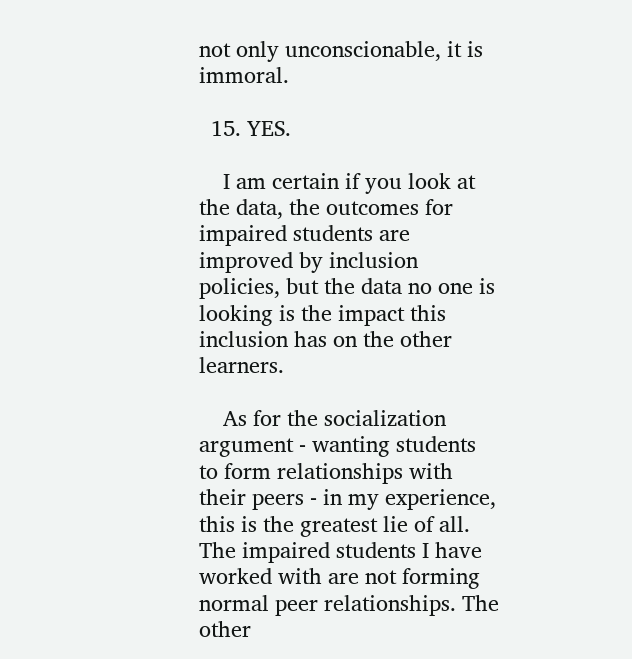not only unconscionable, it is immoral.

  15. YES.

    I am certain if you look at the data, the outcomes for impaired students are improved by inclusion policies, but the data no one is looking is the impact this inclusion has on the other learners.

    As for the socialization argument - wanting students to form relationships with their peers - in my experience, this is the greatest lie of all. The impaired students I have worked with are not forming normal peer relationships. The other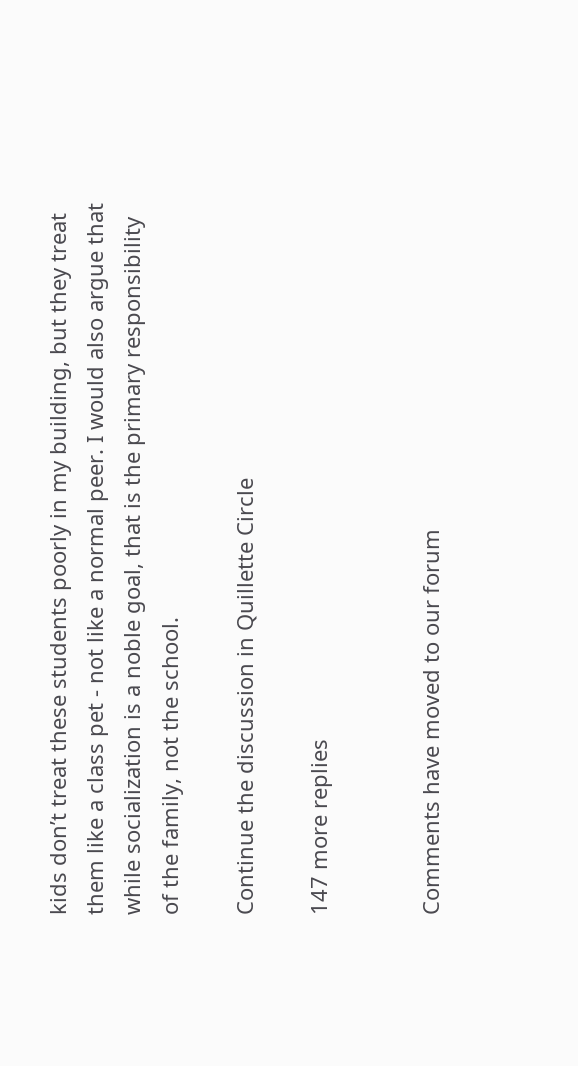kids don’t treat these students poorly in my building, but they treat them like a class pet - not like a normal peer. I would also argue that while socialization is a noble goal, that is the primary responsibility of the family, not the school.

Continue the discussion in Quillette Circle

147 more replies


Comments have moved to our forum